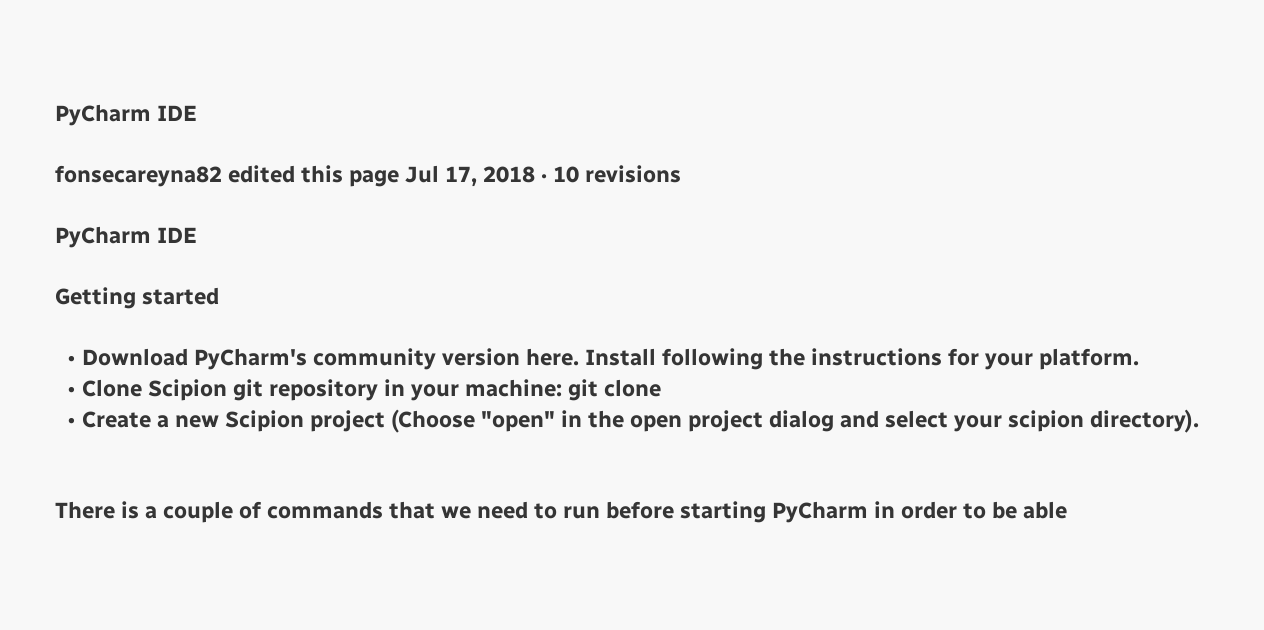PyCharm IDE

fonsecareyna82 edited this page Jul 17, 2018 · 10 revisions

PyCharm IDE

Getting started

  • Download PyCharm's community version here. Install following the instructions for your platform.
  • Clone Scipion git repository in your machine: git clone
  • Create a new Scipion project (Choose "open" in the open project dialog and select your scipion directory).


There is a couple of commands that we need to run before starting PyCharm in order to be able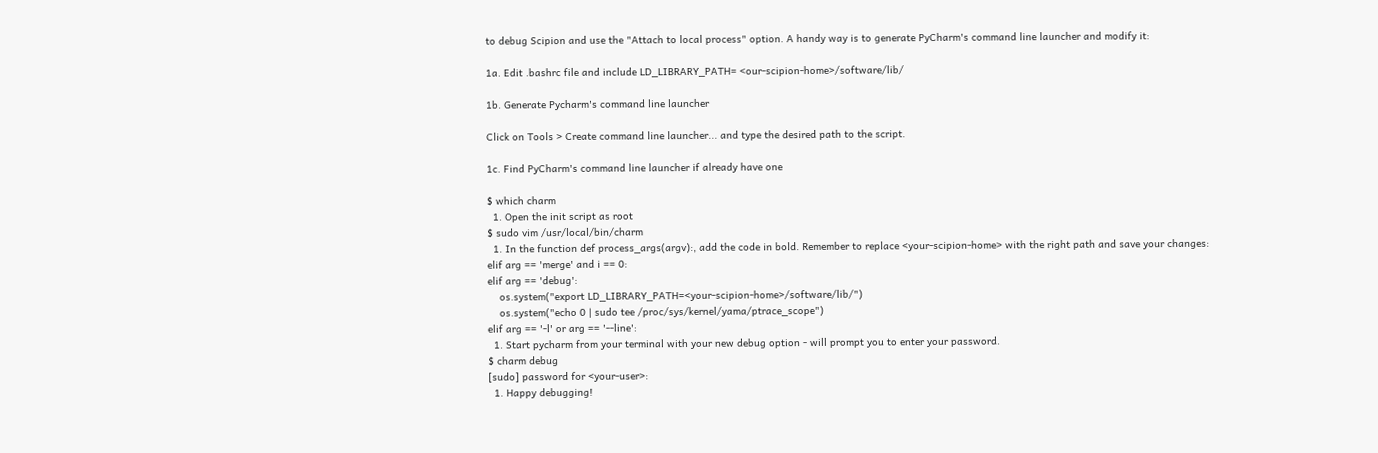to debug Scipion and use the "Attach to local process" option. A handy way is to generate PyCharm's command line launcher and modify it:

1a. Edit .bashrc file and include LD_LIBRARY_PATH= <our-scipion-home>/software/lib/

1b. Generate Pycharm's command line launcher

Click on Tools > Create command line launcher... and type the desired path to the script.

1c. Find PyCharm's command line launcher if already have one

$ which charm
  1. Open the init script as root
$ sudo vim /usr/local/bin/charm
  1. In the function def process_args(argv):, add the code in bold. Remember to replace <your-scipion-home> with the right path and save your changes:
elif arg == 'merge' and i == 0:
elif arg == 'debug':
    os.system("export LD_LIBRARY_PATH=<your-scipion-home>/software/lib/")
    os.system("echo 0 | sudo tee /proc/sys/kernel/yama/ptrace_scope")
elif arg == '-l' or arg == '--line':
  1. Start pycharm from your terminal with your new debug option - will prompt you to enter your password.
$ charm debug
[sudo] password for <your-user>:
  1. Happy debugging!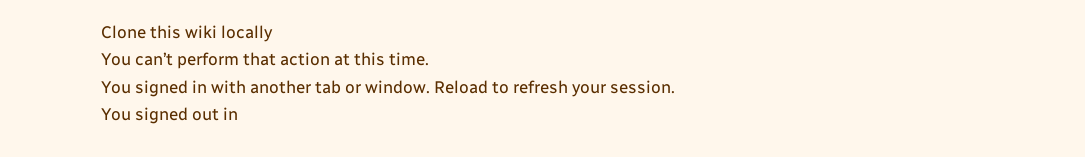Clone this wiki locally
You can’t perform that action at this time.
You signed in with another tab or window. Reload to refresh your session. You signed out in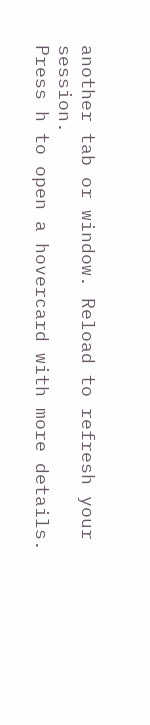another tab or window. Reload to refresh your session.
Press h to open a hovercard with more details.